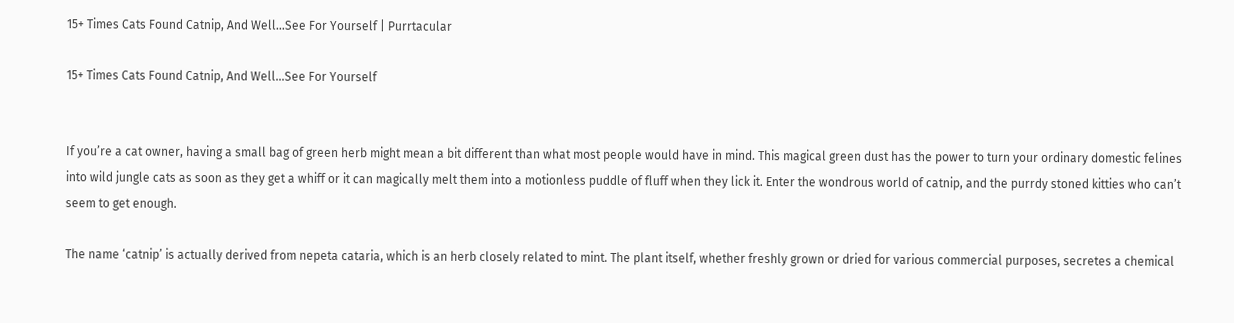15+ Times Cats Found Catnip, And Well…See For Yourself | Purrtacular

15+ Times Cats Found Catnip, And Well…See For Yourself


If you’re a cat owner, having a small bag of green herb might mean a bit different than what most people would have in mind. This magical green dust has the power to turn your ordinary domestic felines into wild jungle cats as soon as they get a whiff or it can magically melt them into a motionless puddle of fluff when they lick it. Enter the wondrous world of catnip, and the purrdy stoned kitties who can’t seem to get enough.

The name ‘catnip’ is actually derived from nepeta cataria, which is an herb closely related to mint. The plant itself, whether freshly grown or dried for various commercial purposes, secretes a chemical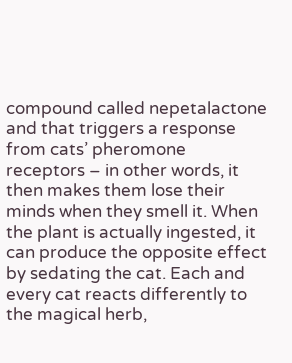compound called nepetalactone and that triggers a response from cats’ pheromone receptors – in other words, it then makes them lose their minds when they smell it. When the plant is actually ingested, it can produce the opposite effect by sedating the cat. Each and every cat reacts differently to the magical herb,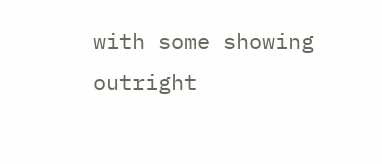with some showing outright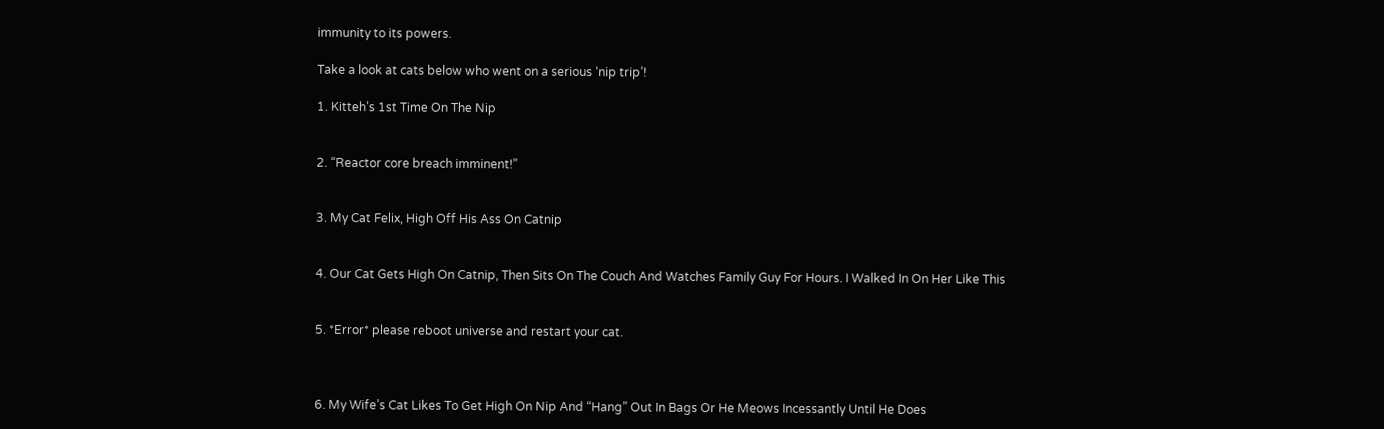immunity to its powers.

Take a look at cats below who went on a serious ‘nip trip’!

1. Kitteh’s 1st Time On The Nip


2. “Reactor core breach imminent!”


3. My Cat Felix, High Off His Ass On Catnip


4. Our Cat Gets High On Catnip, Then Sits On The Couch And Watches Family Guy For Hours. I Walked In On Her Like This


5. *Error* please reboot universe and restart your cat.



6. My Wife’s Cat Likes To Get High On Nip And “Hang” Out In Bags Or He Meows Incessantly Until He Does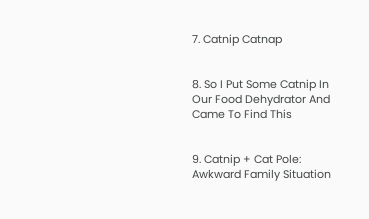7. Catnip Catnap


8. So I Put Some Catnip In Our Food Dehydrator And Came To Find This


9. Catnip + Cat Pole: Awkward Family Situation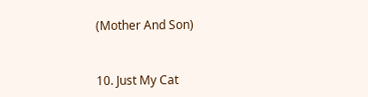(Mother And Son)


10. Just My Cat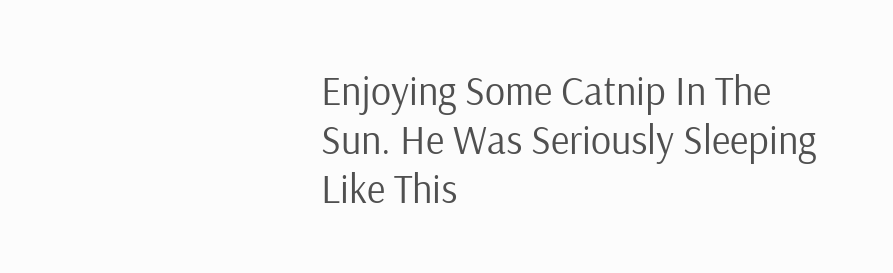Enjoying Some Catnip In The Sun. He Was Seriously Sleeping Like This